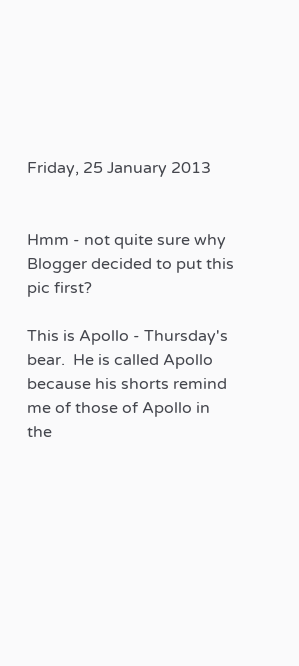Friday, 25 January 2013


Hmm - not quite sure why Blogger decided to put this pic first?

This is Apollo - Thursday's bear.  He is called Apollo because his shorts remind me of those of Apollo in the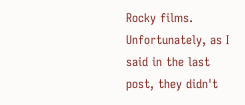Rocky films.  Unfortunately, as I said in the last post, they didn't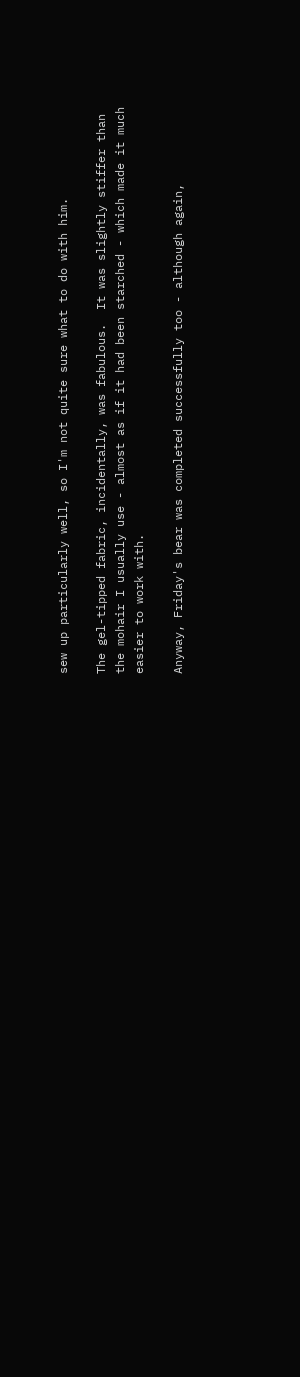sew up particularly well, so I'm not quite sure what to do with him.

The gel-tipped fabric, incidentally, was fabulous.  It was slightly stiffer than the mohair I usually use - almost as if it had been starched - which made it much easier to work with.

Anyway, Friday's bear was completed successfully too - although again,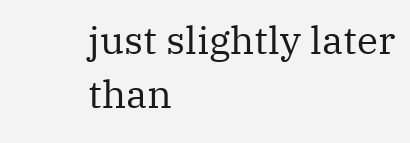just slightly later than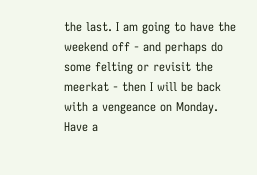the last. I am going to have the weekend off - and perhaps do some felting or revisit the meerkat - then I will be back with a vengeance on Monday.  Have a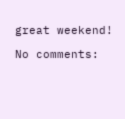great weekend!

No comments: